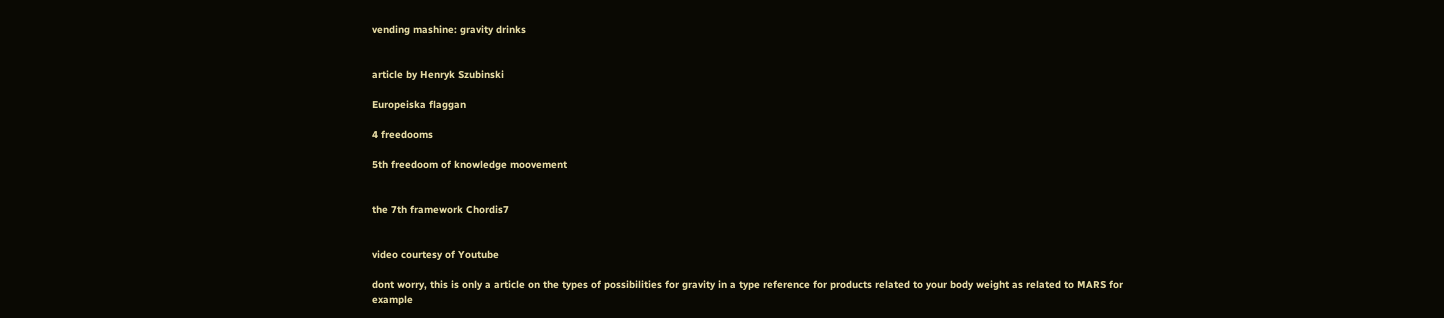vending mashine: gravity drinks


article by Henryk Szubinski

Europeiska flaggan

4 freedooms

5th freedoom of knowledge moovement


the 7th framework Chordis7


video courtesy of Youtube

dont worry, this is only a article on the types of possibilities for gravity in a type reference for products related to your body weight as related to MARS for example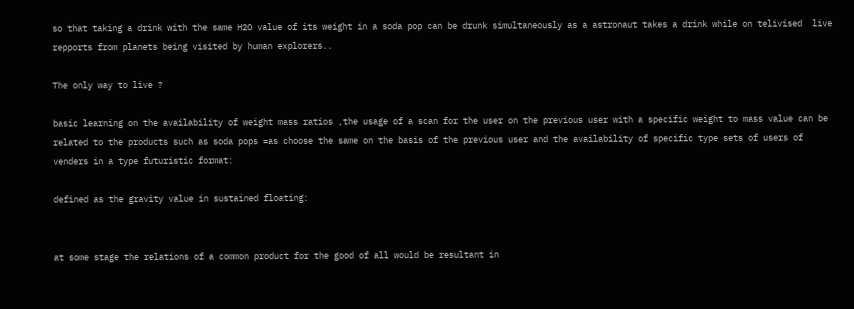so that taking a drink with the same H2O value of its weight in a soda pop can be drunk simultaneously as a astronaut takes a drink while on telivised  live repports from planets being visited by human explorers..

The only way to live ?

basic learning on the availability of weight mass ratios ,the usage of a scan for the user on the previous user with a specific weight to mass value can be related to the products such as soda pops =as choose the same on the basis of the previous user and the availability of specific type sets of users of venders in a type futuristic format:

defined as the gravity value in sustained floating:


at some stage the relations of a common product for the good of all would be resultant in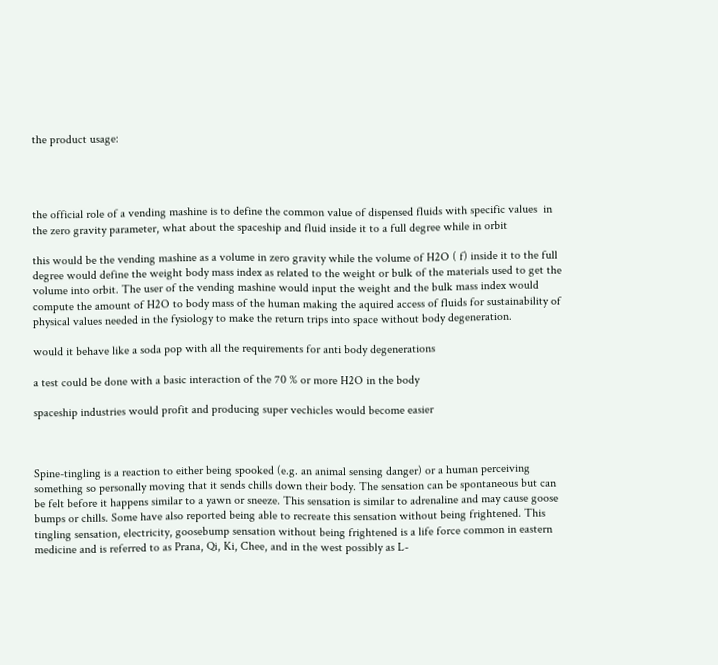the product usage:




the official role of a vending mashine is to define the common value of dispensed fluids with specific values  in the zero gravity parameter, what about the spaceship and fluid inside it to a full degree while in orbit

this would be the vending mashine as a volume in zero gravity while the volume of H2O ( f) inside it to the full degree would define the weight body mass index as related to the weight or bulk of the materials used to get the volume into orbit. The user of the vending mashine would input the weight and the bulk mass index would compute the amount of H2O to body mass of the human making the aquired access of fluids for sustainability of physical values needed in the fysiology to make the return trips into space without body degeneration.

would it behave like a soda pop with all the requirements for anti body degenerations

a test could be done with a basic interaction of the 70 % or more H2O in the body

spaceship industries would profit and producing super vechicles would become easier



Spine-tingling is a reaction to either being spooked (e.g. an animal sensing danger) or a human perceiving something so personally moving that it sends chills down their body. The sensation can be spontaneous but can be felt before it happens similar to a yawn or sneeze. This sensation is similar to adrenaline and may cause goose bumps or chills. Some have also reported being able to recreate this sensation without being frightened. This tingling sensation, electricity, goosebump sensation without being frightened is a life force common in eastern medicine and is referred to as Prana, Qi, Ki, Chee, and in the west possibly as L-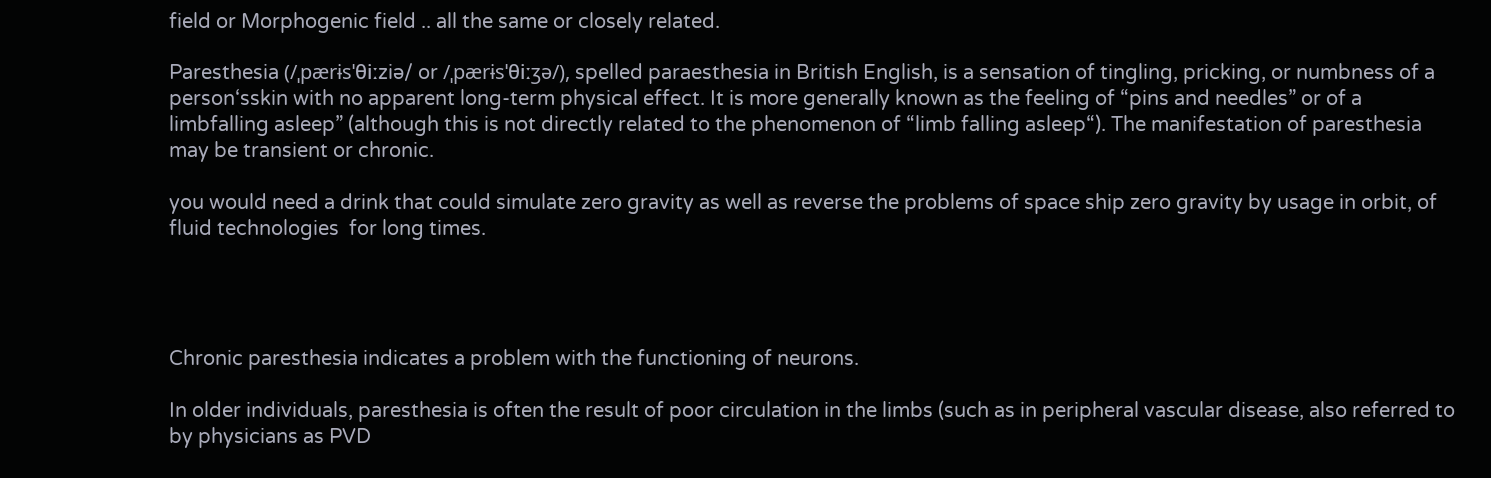field or Morphogenic field .. all the same or closely related.

Paresthesia (/ˌpærɨsˈθiːziə/ or /ˌpærɨsˈθiːʒə/), spelled paraesthesia in British English, is a sensation of tingling, pricking, or numbness of a person‘sskin with no apparent long-term physical effect. It is more generally known as the feeling of “pins and needles” or of a limbfalling asleep” (although this is not directly related to the phenomenon of “limb falling asleep“). The manifestation of paresthesia may be transient or chronic.

you would need a drink that could simulate zero gravity as well as reverse the problems of space ship zero gravity by usage in orbit, of fluid technologies  for long times.




Chronic paresthesia indicates a problem with the functioning of neurons.

In older individuals, paresthesia is often the result of poor circulation in the limbs (such as in peripheral vascular disease, also referred to by physicians as PVD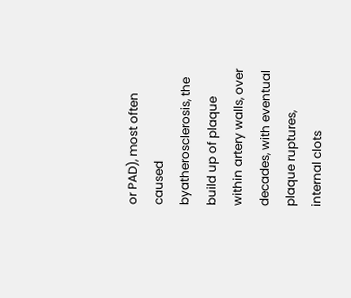or PAD), most often caused byatherosclerosis, the build up of plaque within artery walls, over decades, with eventual plaque ruptures, internal clots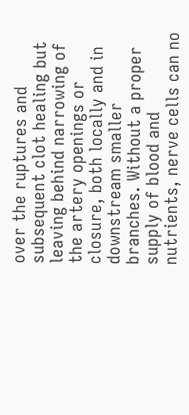over the ruptures and subsequent clot healing but leaving behind narrowing of the artery openings or closure, both locally and in downstream smaller branches. Without a proper supply of blood and nutrients, nerve cells can no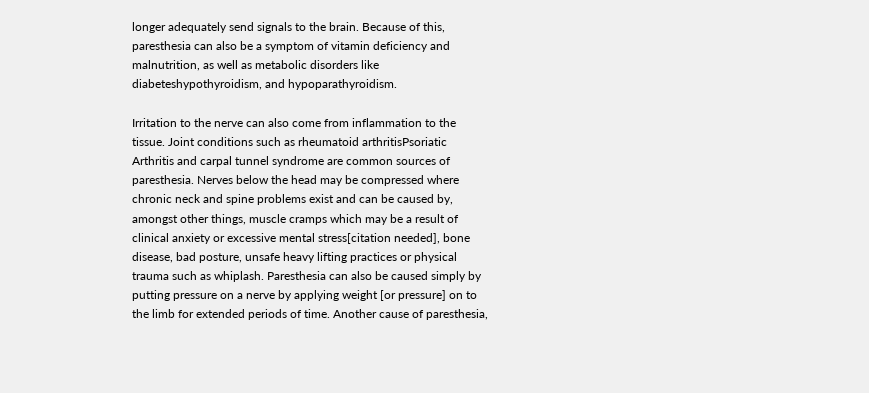longer adequately send signals to the brain. Because of this, paresthesia can also be a symptom of vitamin deficiency and malnutrition, as well as metabolic disorders like diabeteshypothyroidism, and hypoparathyroidism.

Irritation to the nerve can also come from inflammation to the tissue. Joint conditions such as rheumatoid arthritisPsoriatic Arthritis and carpal tunnel syndrome are common sources of paresthesia. Nerves below the head may be compressed where chronic neck and spine problems exist and can be caused by, amongst other things, muscle cramps which may be a result of clinical anxiety or excessive mental stress[citation needed], bone disease, bad posture, unsafe heavy lifting practices or physical trauma such as whiplash. Paresthesia can also be caused simply by putting pressure on a nerve by applying weight [or pressure] on to the limb for extended periods of time. Another cause of paresthesia,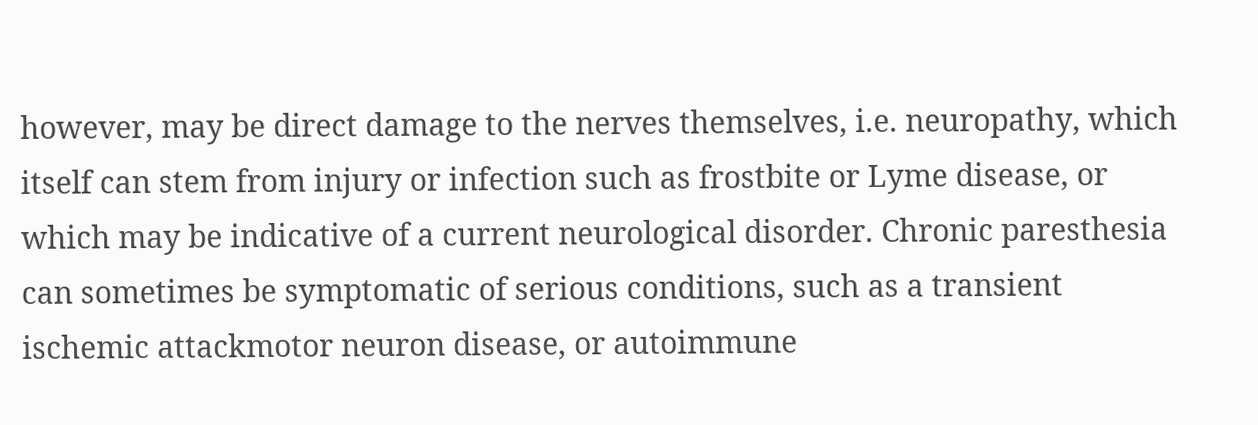however, may be direct damage to the nerves themselves, i.e. neuropathy, which itself can stem from injury or infection such as frostbite or Lyme disease, or which may be indicative of a current neurological disorder. Chronic paresthesia can sometimes be symptomatic of serious conditions, such as a transient ischemic attackmotor neuron disease, or autoimmune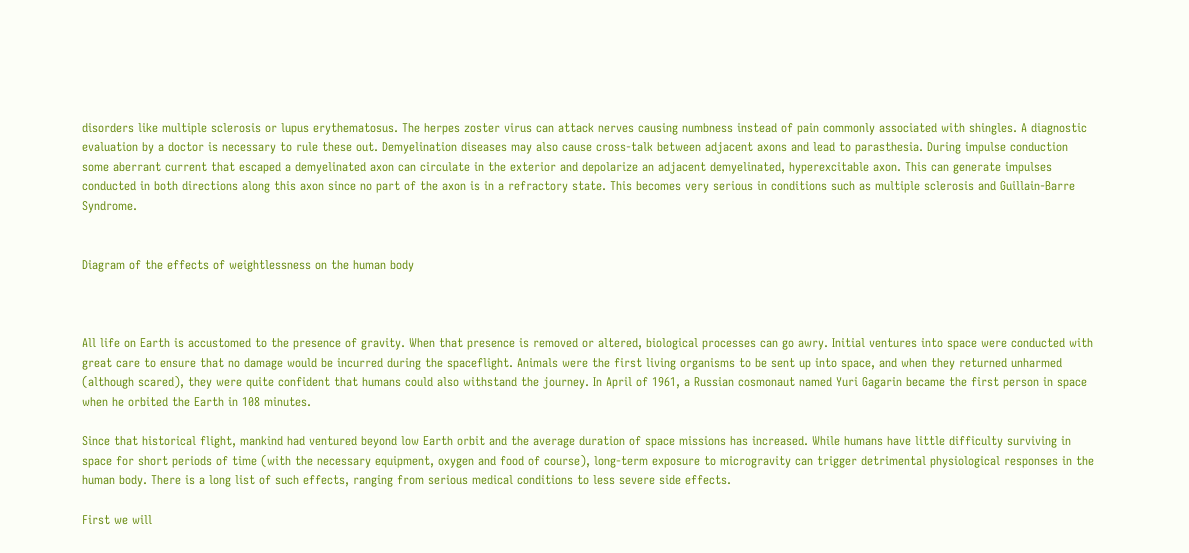disorders like multiple sclerosis or lupus erythematosus. The herpes zoster virus can attack nerves causing numbness instead of pain commonly associated with shingles. A diagnostic evaluation by a doctor is necessary to rule these out. Demyelination diseases may also cause cross-talk between adjacent axons and lead to parasthesia. During impulse conduction some aberrant current that escaped a demyelinated axon can circulate in the exterior and depolarize an adjacent demyelinated, hyperexcitable axon. This can generate impulses conducted in both directions along this axon since no part of the axon is in a refractory state. This becomes very serious in conditions such as multiple sclerosis and Guillain-Barre Syndrome.


Diagram of the effects of weightlessness on the human body



All life on Earth is accustomed to the presence of gravity. When that presence is removed or altered, biological processes can go awry. Initial ventures into space were conducted with great care to ensure that no damage would be incurred during the spaceflight. Animals were the first living organisms to be sent up into space, and when they returned unharmed (although scared), they were quite confident that humans could also withstand the journey. In April of 1961, a Russian cosmonaut named Yuri Gagarin became the first person in space when he orbited the Earth in 108 minutes.

Since that historical flight, mankind had ventured beyond low Earth orbit and the average duration of space missions has increased. While humans have little difficulty surviving in space for short periods of time (with the necessary equipment, oxygen and food of course), long-term exposure to microgravity can trigger detrimental physiological responses in the human body. There is a long list of such effects, ranging from serious medical conditions to less severe side effects.

First we will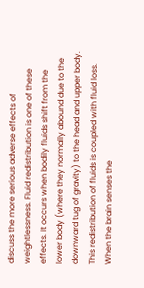discuss the more serious adverse effects of weightlessness. Fluid redistribution is one of these effects. It occurs when bodily fluids shift from the lower body (where they normally abound due to the downward tug of gravity) to the head and upper body. This redistribution of fluids is coupled with fluid loss. When the brain senses the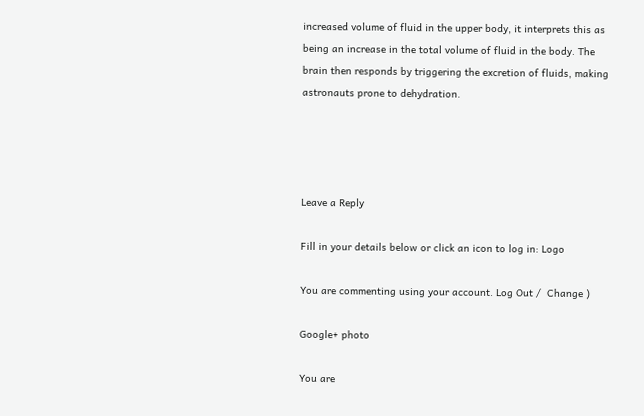increased volume of fluid in the upper body, it interprets this as being an increase in the total volume of fluid in the body. The brain then responds by triggering the excretion of fluids, making astronauts prone to dehydration.




Leave a Reply

Fill in your details below or click an icon to log in: Logo

You are commenting using your account. Log Out /  Change )

Google+ photo

You are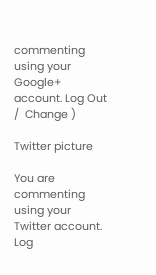commenting using your Google+ account. Log Out /  Change )

Twitter picture

You are commenting using your Twitter account. Log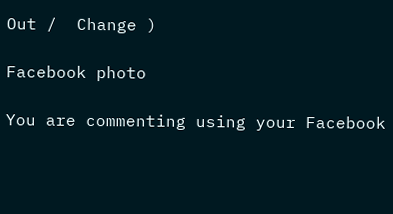Out /  Change )

Facebook photo

You are commenting using your Facebook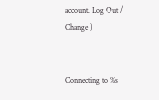account. Log Out /  Change )


Connecting to %s